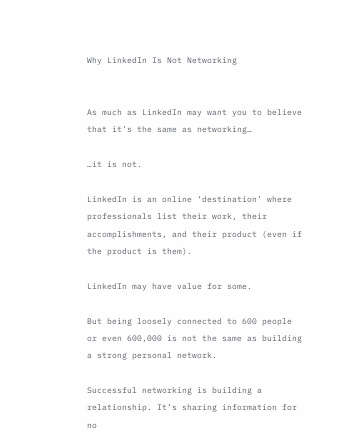Why LinkedIn Is Not Networking


As much as LinkedIn may want you to believe that it’s the same as networking…

…it is not.

LinkedIn is an online ‘destination’ where professionals list their work, their accomplishments, and their product (even if the product is them).

LinkedIn may have value for some.

But being loosely connected to 600 people or even 600,000 is not the same as building a strong personal network.

Successful networking is building a relationship. It’s sharing information for no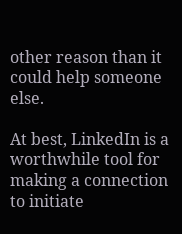other reason than it could help someone else.

At best, LinkedIn is a worthwhile tool for making a connection to initiate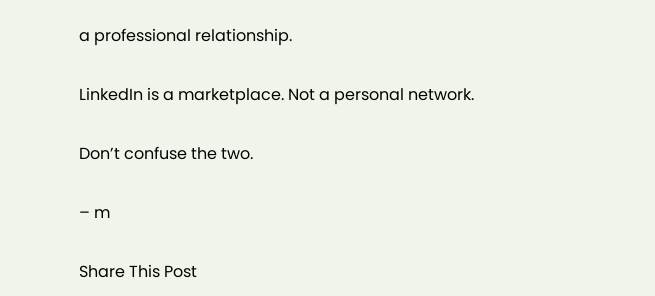a professional relationship.

LinkedIn is a marketplace. Not a personal network.

Don’t confuse the two.

– m

Share This Post